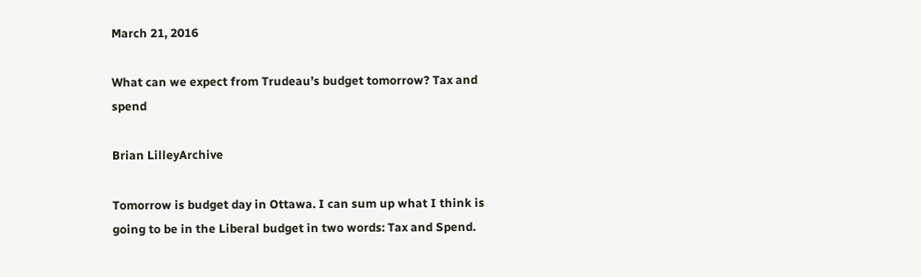March 21, 2016

What can we expect from Trudeau’s budget tomorrow? Tax and spend

Brian LilleyArchive

Tomorrow is budget day in Ottawa. I can sum up what I think is going to be in the Liberal budget in two words: Tax and Spend.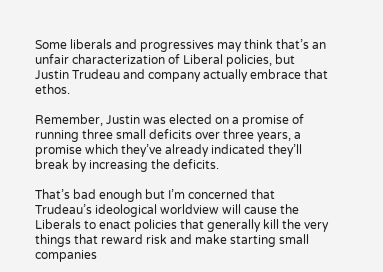Some liberals and progressives may think that’s an unfair characterization of Liberal policies, but Justin Trudeau and company actually embrace that ethos.

Remember, Justin was elected on a promise of running three small deficits over three years, a promise which they’ve already indicated they’ll break by increasing the deficits.

That’s bad enough but I’m concerned that Trudeau’s ideological worldview will cause the Liberals to enact policies that generally kill the very things that reward risk and make starting small companies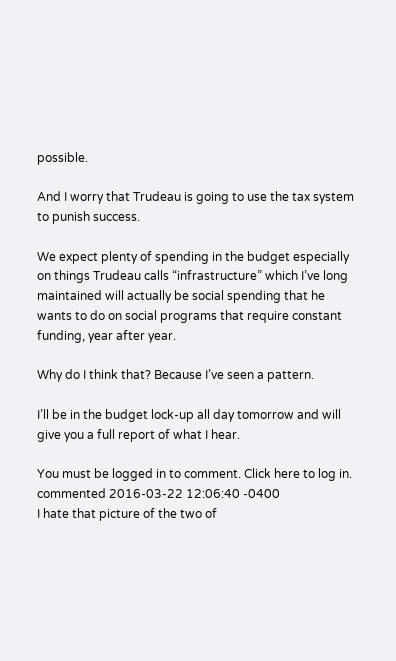possible.

And I worry that Trudeau is going to use the tax system to punish success.

We expect plenty of spending in the budget especially on things Trudeau calls “infrastructure” which I’ve long maintained will actually be social spending that he wants to do on social programs that require constant funding, year after year.

Why do I think that? Because I’ve seen a pattern.

I’ll be in the budget lock-up all day tomorrow and will give you a full report of what I hear.

You must be logged in to comment. Click here to log in.
commented 2016-03-22 12:06:40 -0400
I hate that picture of the two of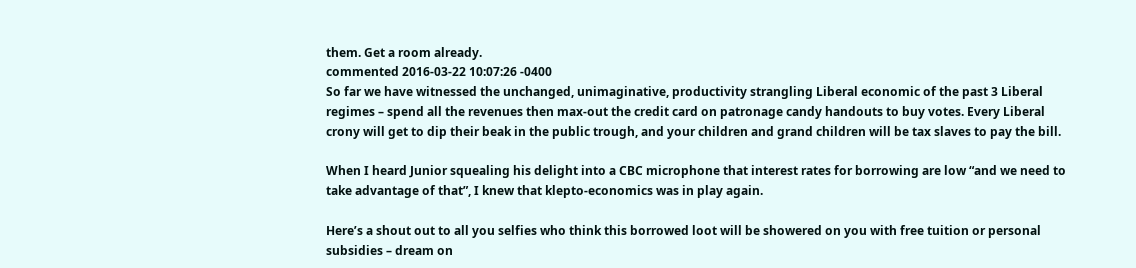them. Get a room already.
commented 2016-03-22 10:07:26 -0400
So far we have witnessed the unchanged, unimaginative, productivity strangling Liberal economic of the past 3 Liberal regimes – spend all the revenues then max-out the credit card on patronage candy handouts to buy votes. Every Liberal crony will get to dip their beak in the public trough, and your children and grand children will be tax slaves to pay the bill.

When I heard Junior squealing his delight into a CBC microphone that interest rates for borrowing are low “and we need to take advantage of that”, I knew that klepto-economics was in play again.

Here’s a shout out to all you selfies who think this borrowed loot will be showered on you with free tuition or personal subsidies – dream on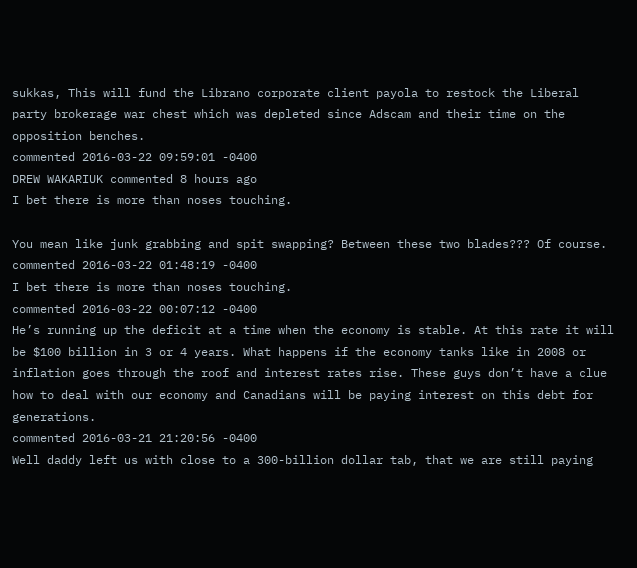sukkas, This will fund the Librano corporate client payola to restock the Liberal party brokerage war chest which was depleted since Adscam and their time on the opposition benches.
commented 2016-03-22 09:59:01 -0400
DREW WAKARIUK commented 8 hours ago
I bet there is more than noses touching.

You mean like junk grabbing and spit swapping? Between these two blades??? Of course.
commented 2016-03-22 01:48:19 -0400
I bet there is more than noses touching.
commented 2016-03-22 00:07:12 -0400
He’s running up the deficit at a time when the economy is stable. At this rate it will be $100 billion in 3 or 4 years. What happens if the economy tanks like in 2008 or inflation goes through the roof and interest rates rise. These guys don’t have a clue how to deal with our economy and Canadians will be paying interest on this debt for generations.
commented 2016-03-21 21:20:56 -0400
Well daddy left us with close to a 300-billion dollar tab, that we are still paying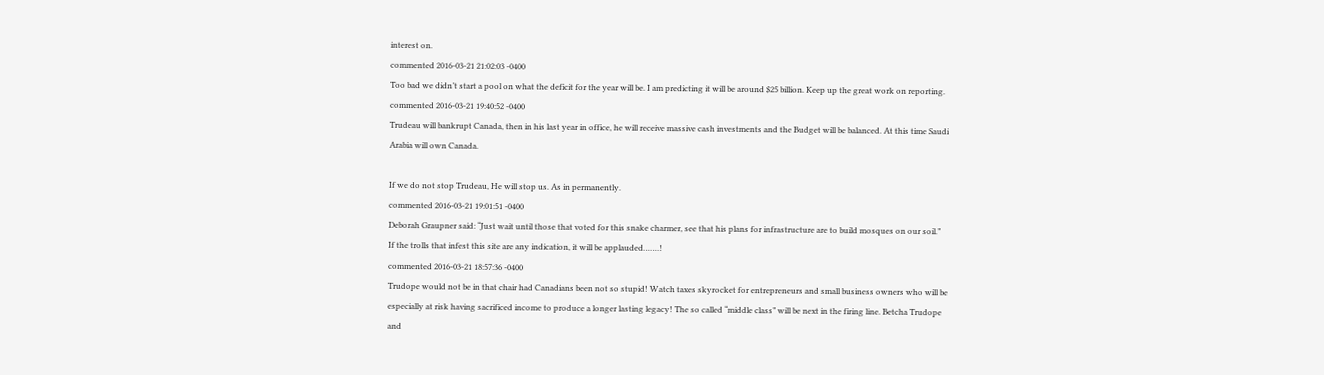interest on.
commented 2016-03-21 21:02:03 -0400
Too bad we didn’t start a pool on what the deficit for the year will be. I am predicting it will be around $25 billion. Keep up the great work on reporting.
commented 2016-03-21 19:40:52 -0400
Trudeau will bankrupt Canada, then in his last year in office, he will receive massive cash investments and the Budget will be balanced. At this time Saudi Arabia will own Canada.

If we do not stop Trudeau, He will stop us. As in permanently.
commented 2016-03-21 19:01:51 -0400
Deborah Graupner said: “Just wait until those that voted for this snake charmer, see that his plans for infrastructure are to build mosques on our soil.”
If the trolls that infest this site are any indication, it will be applauded…….!
commented 2016-03-21 18:57:36 -0400
Trudope would not be in that chair had Canadians been not so stupid! Watch taxes skyrocket for entrepreneurs and small business owners who will be especially at risk having sacrificed income to produce a longer lasting legacy! The so called “middle class” will be next in the firing line. Betcha Trudope and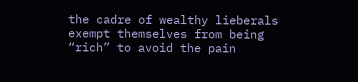the cadre of wealthy lieberals exempt themselves from being “rich” to avoid the pain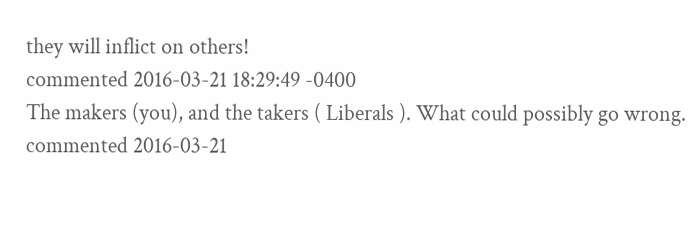they will inflict on others!
commented 2016-03-21 18:29:49 -0400
The makers (you), and the takers ( Liberals ). What could possibly go wrong.
commented 2016-03-21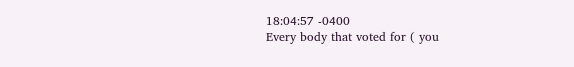18:04:57 -0400
Every body that voted for ( you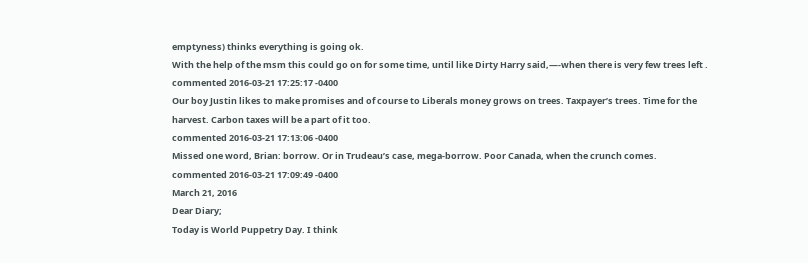emptyness) thinks everything is going ok.
With the help of the msm this could go on for some time, until like Dirty Harry said,—-when there is very few trees left .
commented 2016-03-21 17:25:17 -0400
Our boy Justin likes to make promises and of course to Liberals money grows on trees. Taxpayer’s trees. Time for the harvest. Carbon taxes will be a part of it too.
commented 2016-03-21 17:13:06 -0400
Missed one word, Brian: borrow. Or in Trudeau’s case, mega-borrow. Poor Canada, when the crunch comes.
commented 2016-03-21 17:09:49 -0400
March 21, 2016
Dear Diary;
Today is World Puppetry Day. I think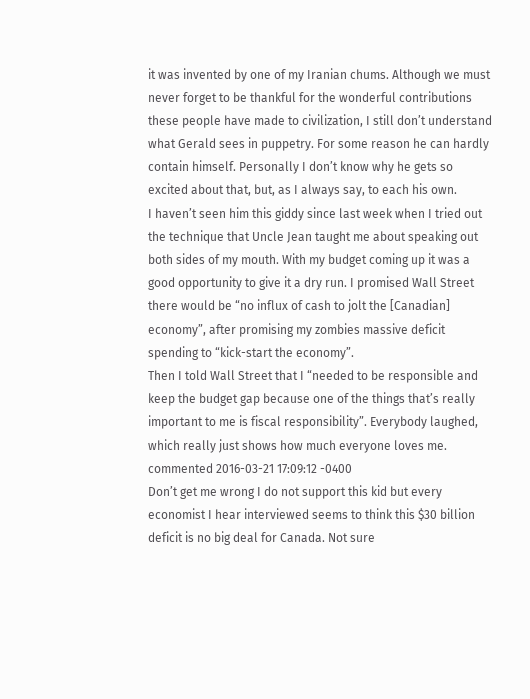it was invented by one of my Iranian chums. Although we must never forget to be thankful for the wonderful contributions these people have made to civilization, I still don’t understand what Gerald sees in puppetry. For some reason he can hardly contain himself. Personally I don’t know why he gets so excited about that, but, as I always say, to each his own.
I haven’t seen him this giddy since last week when I tried out the technique that Uncle Jean taught me about speaking out both sides of my mouth. With my budget coming up it was a good opportunity to give it a dry run. I promised Wall Street there would be “no influx of cash to jolt the [Canadian] economy”, after promising my zombies massive deficit spending to “kick-start the economy”.
Then I told Wall Street that I “needed to be responsible and keep the budget gap because one of the things that’s really important to me is fiscal responsibility”. Everybody laughed, which really just shows how much everyone loves me.
commented 2016-03-21 17:09:12 -0400
Don’t get me wrong I do not support this kid but every economist I hear interviewed seems to think this $30 billion deficit is no big deal for Canada. Not sure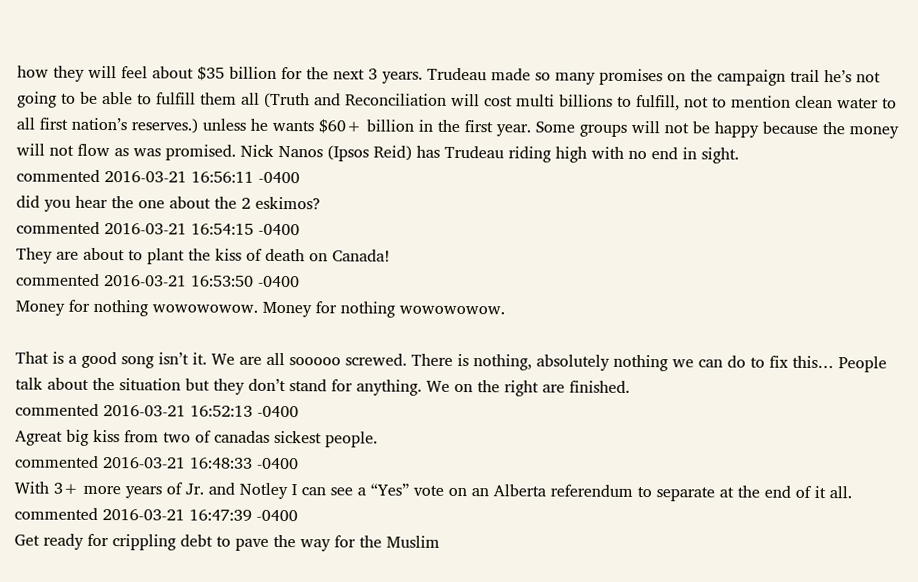how they will feel about $35 billion for the next 3 years. Trudeau made so many promises on the campaign trail he’s not going to be able to fulfill them all (Truth and Reconciliation will cost multi billions to fulfill, not to mention clean water to all first nation’s reserves.) unless he wants $60+ billion in the first year. Some groups will not be happy because the money will not flow as was promised. Nick Nanos (Ipsos Reid) has Trudeau riding high with no end in sight.
commented 2016-03-21 16:56:11 -0400
did you hear the one about the 2 eskimos?
commented 2016-03-21 16:54:15 -0400
They are about to plant the kiss of death on Canada!
commented 2016-03-21 16:53:50 -0400
Money for nothing wowowowow. Money for nothing wowowowow.

That is a good song isn’t it. We are all sooooo screwed. There is nothing, absolutely nothing we can do to fix this… People talk about the situation but they don’t stand for anything. We on the right are finished.
commented 2016-03-21 16:52:13 -0400
Agreat big kiss from two of canadas sickest people.
commented 2016-03-21 16:48:33 -0400
With 3+ more years of Jr. and Notley I can see a “Yes” vote on an Alberta referendum to separate at the end of it all.
commented 2016-03-21 16:47:39 -0400
Get ready for crippling debt to pave the way for the Muslim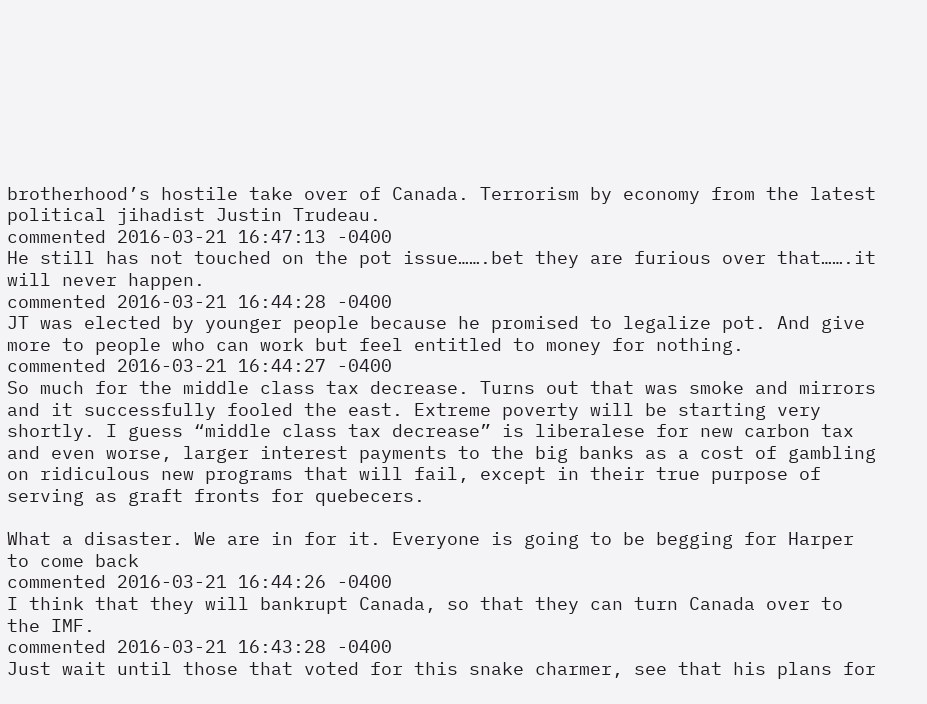brotherhood’s hostile take over of Canada. Terrorism by economy from the latest political jihadist Justin Trudeau.
commented 2016-03-21 16:47:13 -0400
He still has not touched on the pot issue…….bet they are furious over that…….it will never happen.
commented 2016-03-21 16:44:28 -0400
JT was elected by younger people because he promised to legalize pot. And give more to people who can work but feel entitled to money for nothing.
commented 2016-03-21 16:44:27 -0400
So much for the middle class tax decrease. Turns out that was smoke and mirrors and it successfully fooled the east. Extreme poverty will be starting very shortly. I guess “middle class tax decrease” is liberalese for new carbon tax and even worse, larger interest payments to the big banks as a cost of gambling on ridiculous new programs that will fail, except in their true purpose of serving as graft fronts for quebecers.

What a disaster. We are in for it. Everyone is going to be begging for Harper to come back
commented 2016-03-21 16:44:26 -0400
I think that they will bankrupt Canada, so that they can turn Canada over to the IMF.
commented 2016-03-21 16:43:28 -0400
Just wait until those that voted for this snake charmer, see that his plans for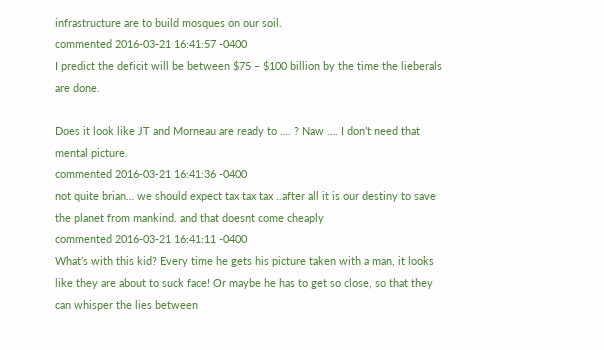infrastructure are to build mosques on our soil.
commented 2016-03-21 16:41:57 -0400
I predict the deficit will be between $75 – $100 billion by the time the lieberals are done.

Does it look like JT and Morneau are ready to …. ? Naw …. I don’t need that mental picture.
commented 2016-03-21 16:41:36 -0400
not quite brian… we should expect tax tax tax ..after all it is our destiny to save the planet from mankind. and that doesnt come cheaply
commented 2016-03-21 16:41:11 -0400
What’s with this kid? Every time he gets his picture taken with a man, it looks like they are about to suck face! Or maybe he has to get so close, so that they can whisper the lies between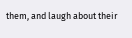them, and laugh about their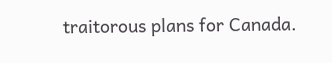traitorous plans for Canada.